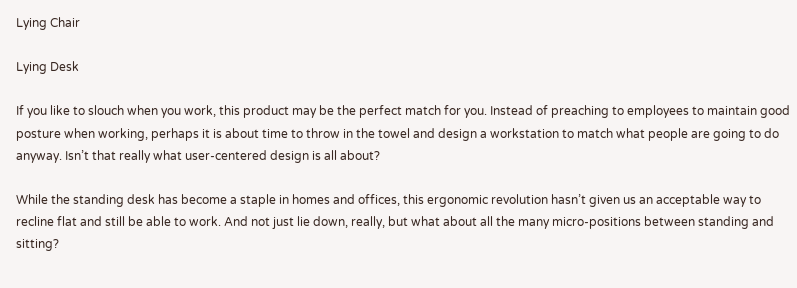Lying Chair

Lying Desk

If you like to slouch when you work, this product may be the perfect match for you. Instead of preaching to employees to maintain good posture when working, perhaps it is about time to throw in the towel and design a workstation to match what people are going to do anyway. Isn’t that really what user-centered design is all about?

While the standing desk has become a staple in homes and offices, this ergonomic revolution hasn’t given us an acceptable way to recline flat and still be able to work. And not just lie down, really, but what about all the many micro-positions between standing and sitting?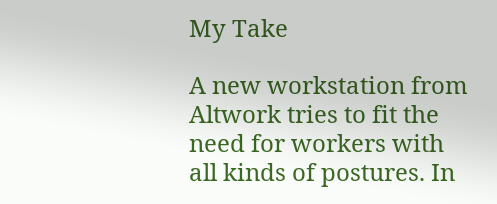My Take

A new workstation from Altwork tries to fit the need for workers with all kinds of postures. In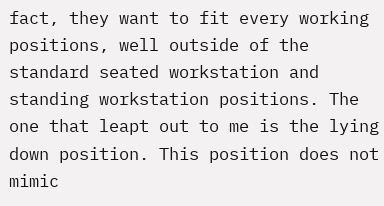fact, they want to fit every working positions, well outside of the standard seated workstation and standing workstation positions. The one that leapt out to me is the lying down position. This position does not mimic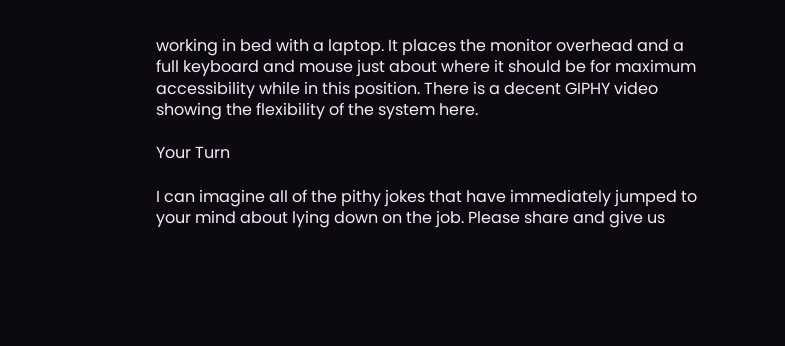working in bed with a laptop. It places the monitor overhead and a full keyboard and mouse just about where it should be for maximum accessibility while in this position. There is a decent GIPHY video showing the flexibility of the system here.

Your Turn

I can imagine all of the pithy jokes that have immediately jumped to your mind about lying down on the job. Please share and give us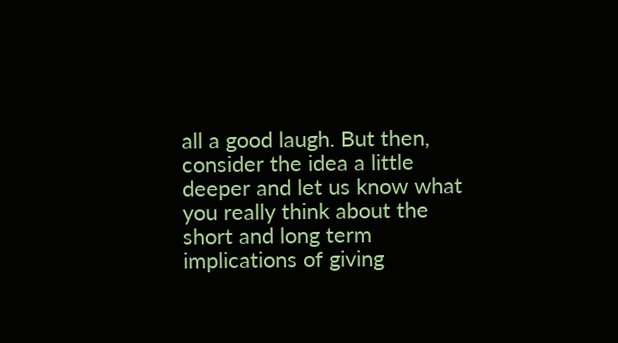all a good laugh. But then, consider the idea a little deeper and let us know what you really think about the short and long term implications of giving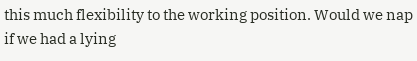this much flexibility to the working position. Would we nap if we had a lying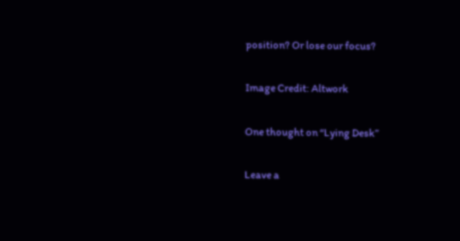position? Or lose our focus?

Image Credit: Altwork

One thought on “Lying Desk”

Leave a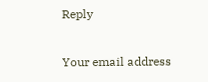Reply

Your email address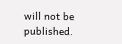will not be published.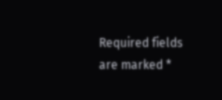Required fields are marked *